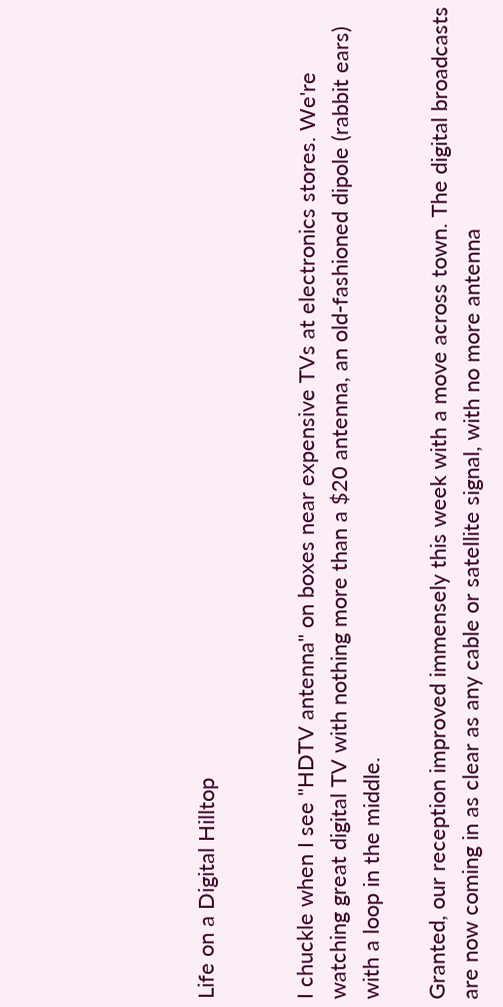Life on a Digital Hilltop


I chuckle when I see "HDTV antenna" on boxes near expensive TVs at electronics stores. We're watching great digital TV with nothing more than a $20 antenna, an old-fashioned dipole (rabbit ears) with a loop in the middle.

Granted, our reception improved immensely this week with a move across town. The digital broadcasts are now coming in as clear as any cable or satellite signal, with no more antenna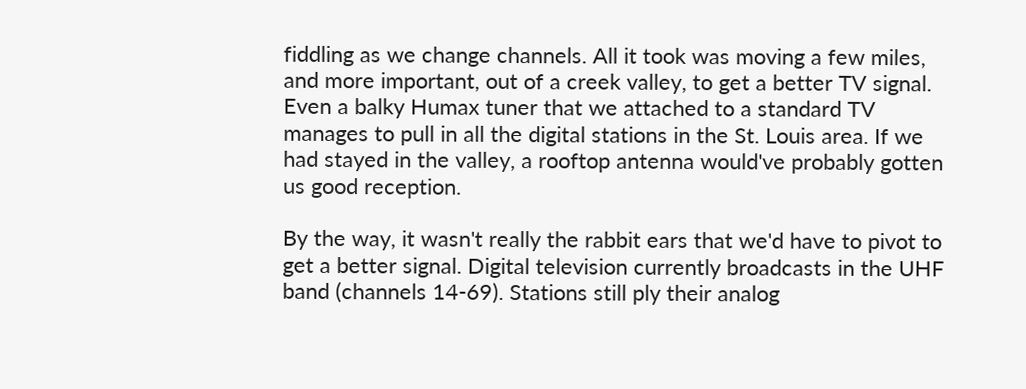fiddling as we change channels. All it took was moving a few miles, and more important, out of a creek valley, to get a better TV signal. Even a balky Humax tuner that we attached to a standard TV manages to pull in all the digital stations in the St. Louis area. If we had stayed in the valley, a rooftop antenna would've probably gotten us good reception.

By the way, it wasn't really the rabbit ears that we'd have to pivot to get a better signal. Digital television currently broadcasts in the UHF band (channels 14-69). Stations still ply their analog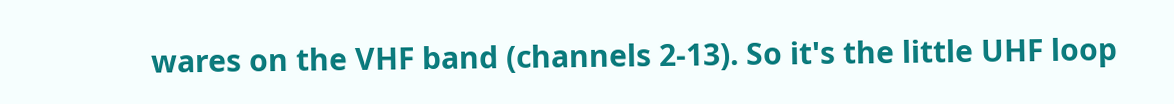wares on the VHF band (channels 2-13). So it's the little UHF loop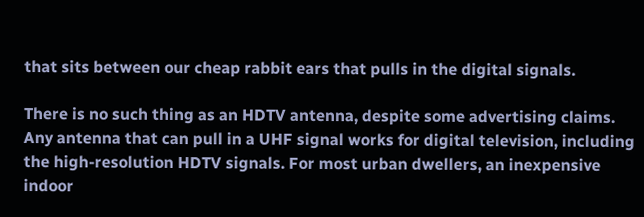that sits between our cheap rabbit ears that pulls in the digital signals.

There is no such thing as an HDTV antenna, despite some advertising claims. Any antenna that can pull in a UHF signal works for digital television, including the high-resolution HDTV signals. For most urban dwellers, an inexpensive indoor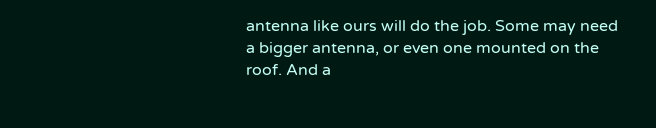antenna like ours will do the job. Some may need a bigger antenna, or even one mounted on the roof. And a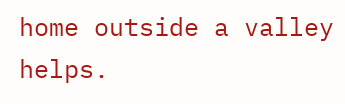home outside a valley helps.